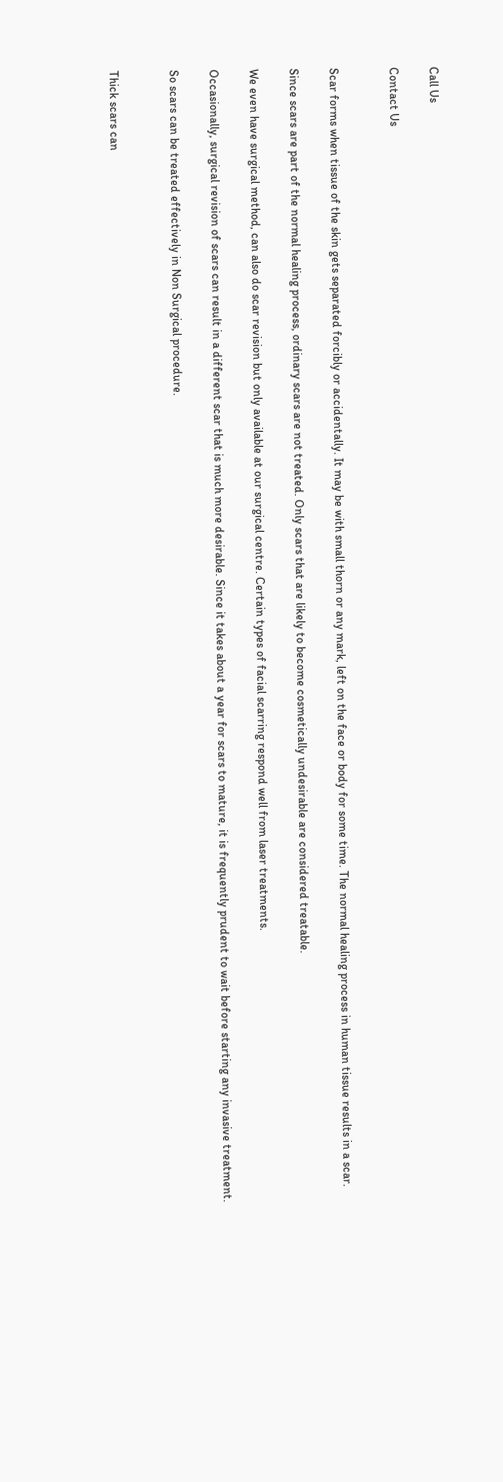Call Us

Contact Us


Scar forms when tissue of the skin gets separated forcibly or accidentally. It may be with small thorn or any mark, left on the face or body for some time. The normal healing process in human tissue results in a scar.

Since scars are part of the normal healing process, ordinary scars are not treated. Only scars that are likely to become cosmetically undesirable are considered treatable.

We even have surgical method, can also do scar revision but only available at our surgical centre. Certain types of facial scarring respond well from laser treatments.

Occasionally, surgical revision of scars can result in a different scar that is much more desirable. Since it takes about a year for scars to mature, it is frequently prudent to wait before starting any invasive treatment.

So scars can be treated effectively in Non Surgical procedure.


Thick scars can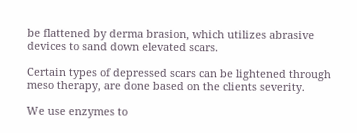be flattened by derma brasion, which utilizes abrasive devices to sand down elevated scars.

Certain types of depressed scars can be lightened through meso therapy, are done based on the clients severity.

We use enzymes to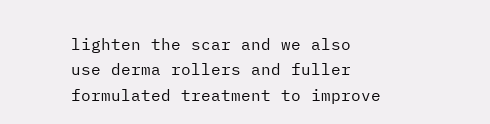lighten the scar and we also use derma rollers and fuller formulated treatment to improve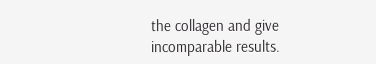the collagen and give incomparable results.